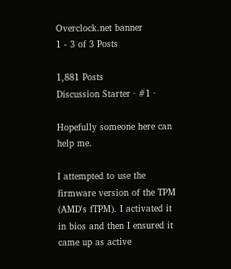Overclock.net banner
1 - 3 of 3 Posts

1,881 Posts
Discussion Starter · #1 ·

Hopefully someone here can help me.

I attempted to use the firmware version of the TPM (AMD's fTPM). I activated it in bios and then I ensured it came up as active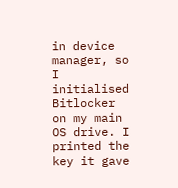in device manager, so I initialised Bitlocker on my main OS drive. I printed the key it gave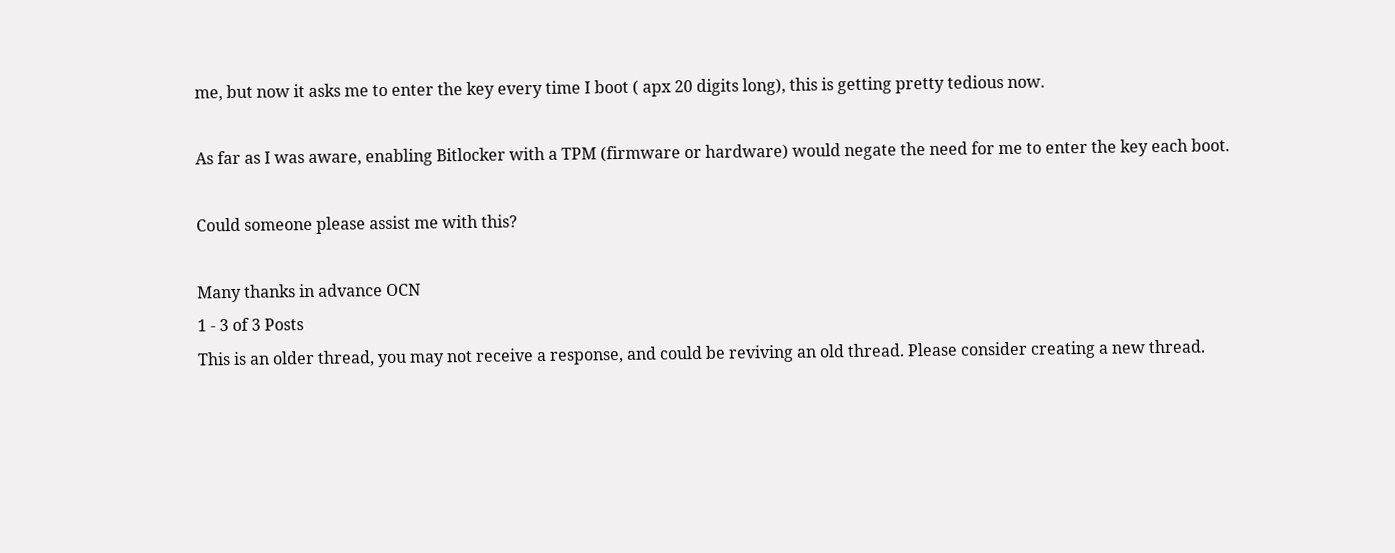me, but now it asks me to enter the key every time I boot ( apx 20 digits long), this is getting pretty tedious now.

As far as I was aware, enabling Bitlocker with a TPM (firmware or hardware) would negate the need for me to enter the key each boot.

Could someone please assist me with this?

Many thanks in advance OCN
1 - 3 of 3 Posts
This is an older thread, you may not receive a response, and could be reviving an old thread. Please consider creating a new thread.